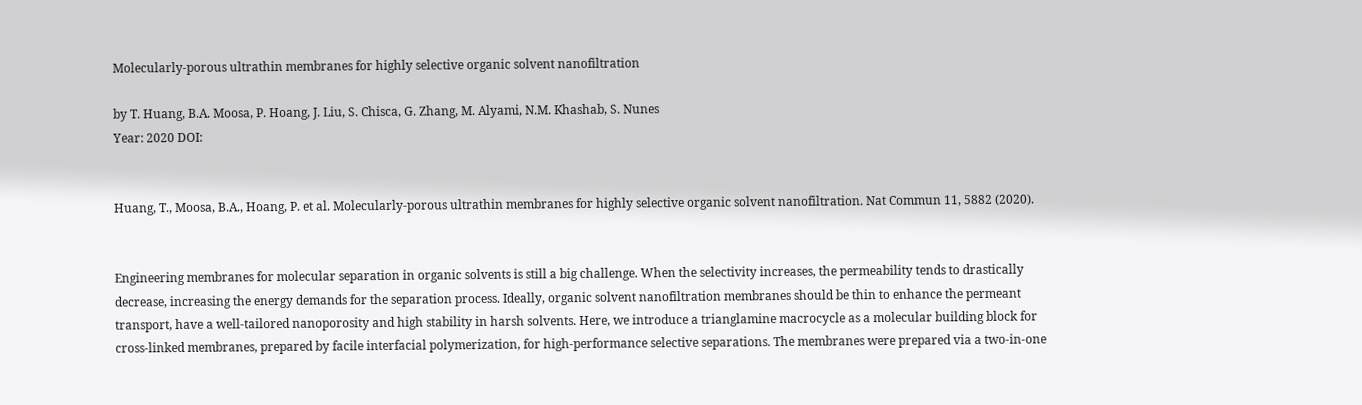Molecularly-porous ultrathin membranes for highly selective organic solvent nanofiltration

by T. Huang, B.A. Moosa, P. Hoang, J. Liu, S. Chisca, G. Zhang, M. Alyami, N.M. Khashab, S. Nunes
Year: 2020 DOI:


Huang, T., Moosa, B.A., Hoang, P. et al. Molecularly-porous ultrathin membranes for highly selective organic solvent nanofiltration. Nat Commun 11, 5882 (2020).


Engineering membranes for molecular separation in organic solvents is still a big challenge. When the selectivity increases, the permeability tends to drastically decrease, increasing the energy demands for the separation process. Ideally, organic solvent nanofiltration membranes should be thin to enhance the permeant transport, have a well-tailored nanoporosity and high stability in harsh solvents. Here, we introduce a trianglamine macrocycle as a molecular building block for cross-linked membranes, prepared by facile interfacial polymerization, for high-performance selective separations. The membranes were prepared via a two-in-one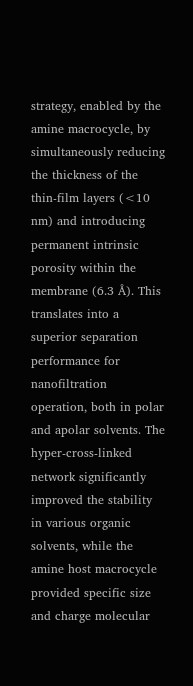strategy, enabled by the amine macrocycle, by simultaneously reducing the thickness of the thin-film layers (<10 nm) and introducing permanent intrinsic porosity within the membrane (6.3 Å). This translates into a superior separation performance for nanofiltration operation, both in polar and apolar solvents. The hyper-cross-linked network significantly improved the stability in various organic solvents, while the amine host macrocycle provided specific size and charge molecular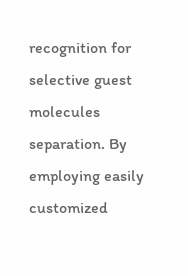recognition for selective guest molecules separation. By employing easily customized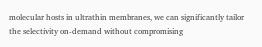molecular hosts in ultrathin membranes, we can significantly tailor the selectivity on-demand without compromising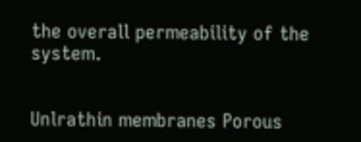the overall permeability of the system.


Unlrathin membranes Porous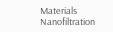Materials Nanofiltration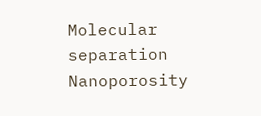Molecular separation Nanoporosity